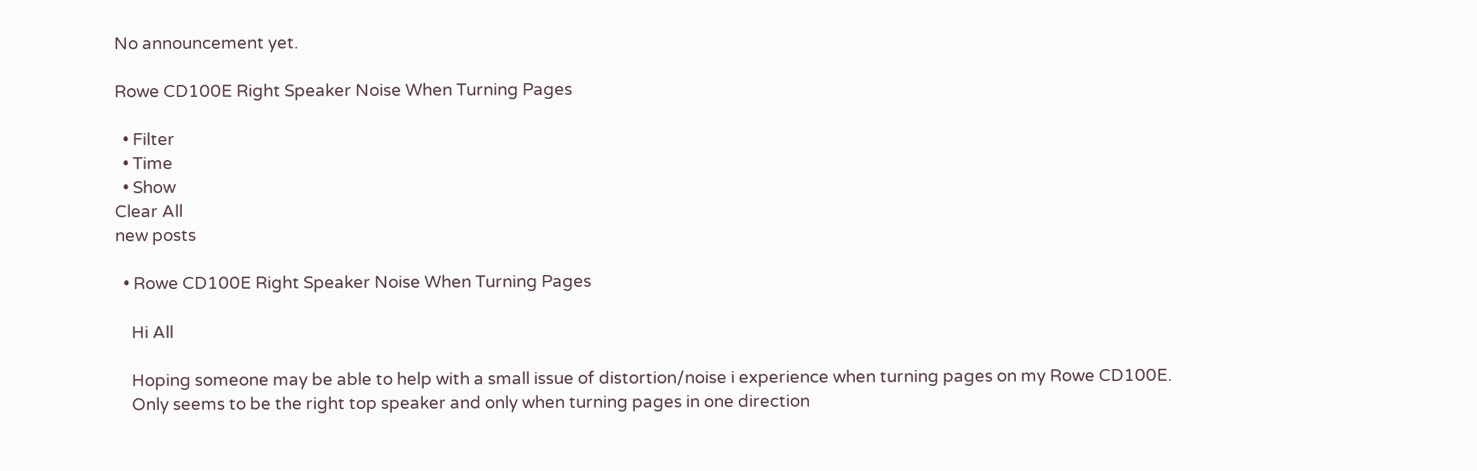No announcement yet.

Rowe CD100E Right Speaker Noise When Turning Pages

  • Filter
  • Time
  • Show
Clear All
new posts

  • Rowe CD100E Right Speaker Noise When Turning Pages

    Hi All

    Hoping someone may be able to help with a small issue of distortion/noise i experience when turning pages on my Rowe CD100E.
    Only seems to be the right top speaker and only when turning pages in one direction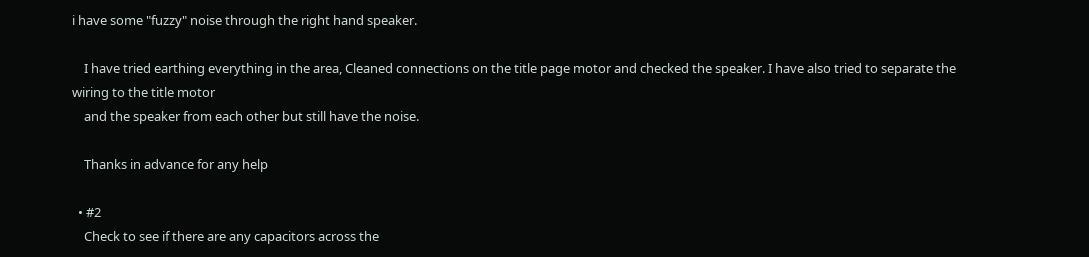i have some "fuzzy" noise through the right hand speaker.

    I have tried earthing everything in the area, Cleaned connections on the title page motor and checked the speaker. I have also tried to separate the wiring to the title motor
    and the speaker from each other but still have the noise.

    Thanks in advance for any help

  • #2
    Check to see if there are any capacitors across the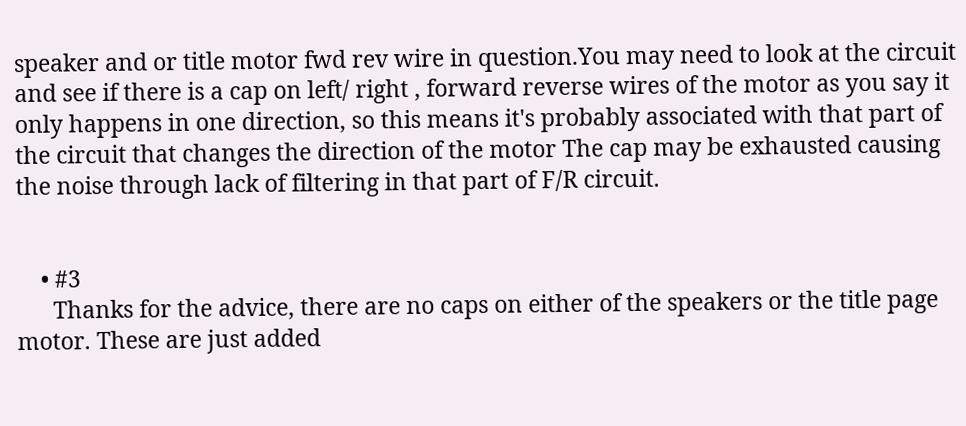speaker and or title motor fwd rev wire in question.You may need to look at the circuit and see if there is a cap on left/ right , forward reverse wires of the motor as you say it only happens in one direction, so this means it's probably associated with that part of the circuit that changes the direction of the motor The cap may be exhausted causing the noise through lack of filtering in that part of F/R circuit.


    • #3
      Thanks for the advice, there are no caps on either of the speakers or the title page motor. These are just added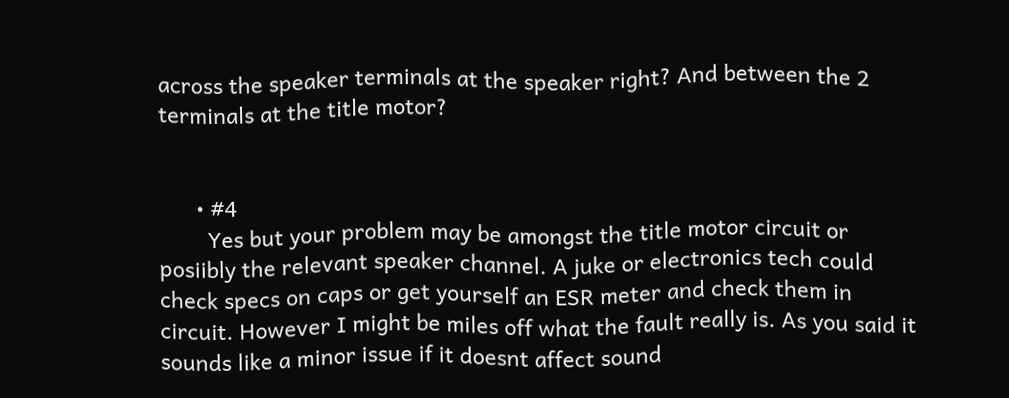across the speaker terminals at the speaker right? And between the 2 terminals at the title motor?


      • #4
        Yes but your problem may be amongst the title motor circuit or posiibly the relevant speaker channel. A juke or electronics tech could check specs on caps or get yourself an ESR meter and check them in circuit. However I might be miles off what the fault really is. As you said it sounds like a minor issue if it doesnt affect sound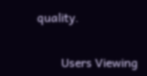quality.


        Users Viewing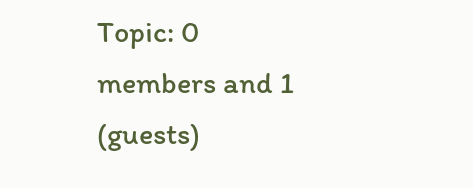Topic: 0 members and 1 (guests)